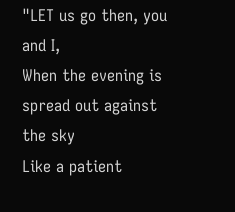"LET us go then, you and I,
When the evening is spread out against the sky
Like a patient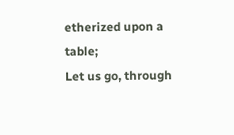etherized upon a table;
Let us go, through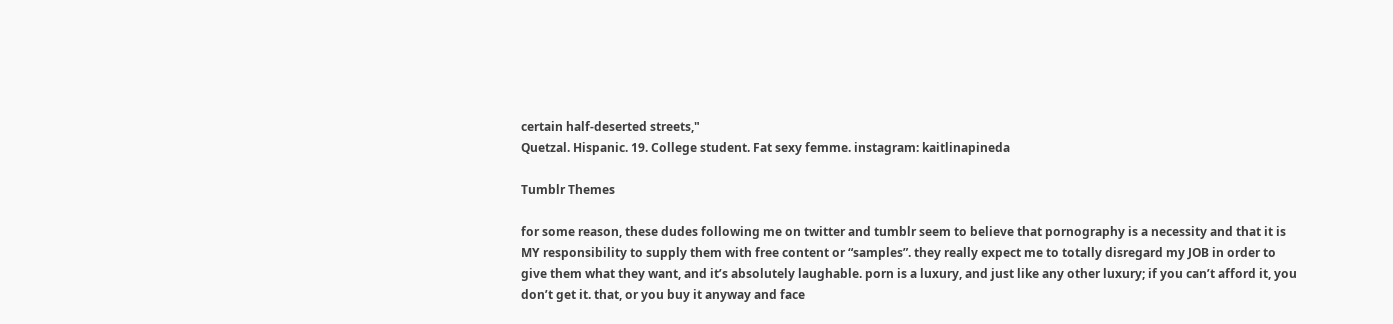certain half-deserted streets,"
Quetzal. Hispanic. 19. College student. Fat sexy femme. instagram: kaitlinapineda

Tumblr Themes

for some reason, these dudes following me on twitter and tumblr seem to believe that pornography is a necessity and that it is MY responsibility to supply them with free content or “samples”. they really expect me to totally disregard my JOB in order to give them what they want, and it’s absolutely laughable. porn is a luxury, and just like any other luxury; if you can’t afford it, you don’t get it. that, or you buy it anyway and face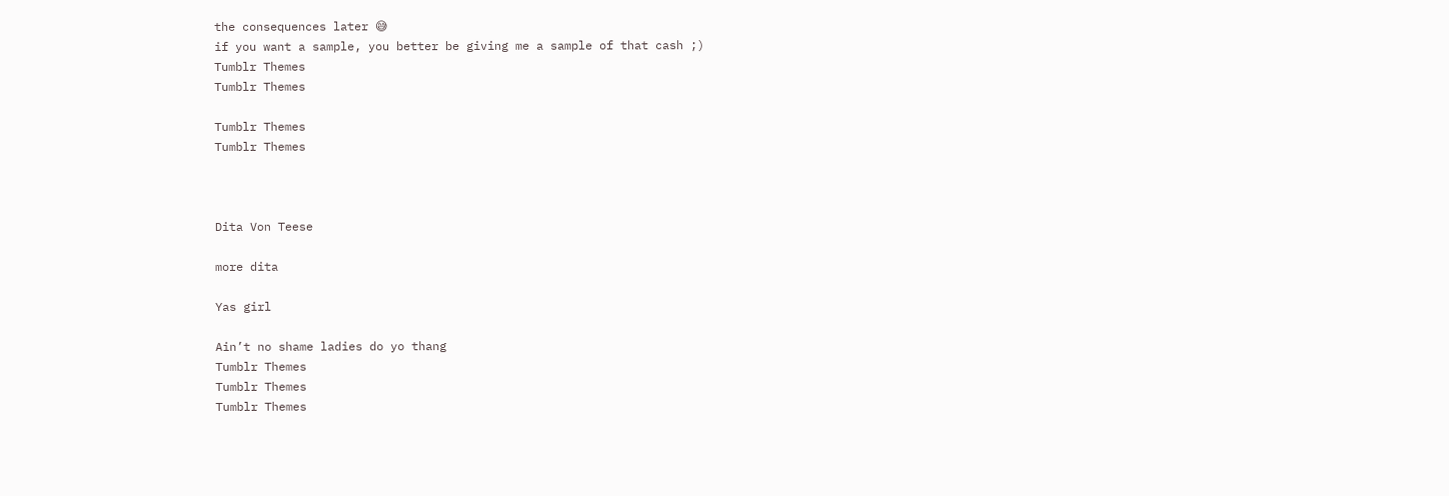the consequences later 😅
if you want a sample, you better be giving me a sample of that cash ;)
Tumblr Themes
Tumblr Themes

Tumblr Themes
Tumblr Themes



Dita Von Teese

more dita

Yas girl

Ain’t no shame ladies do yo thang
Tumblr Themes
Tumblr Themes
Tumblr Themes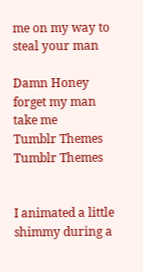me on my way to steal your man

Damn Honey forget my man take me
Tumblr Themes
Tumblr Themes


I animated a little shimmy during a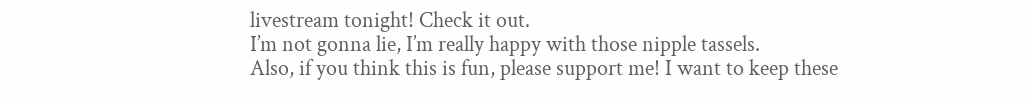livestream tonight! Check it out.
I’m not gonna lie, I’m really happy with those nipple tassels.
Also, if you think this is fun, please support me! I want to keep these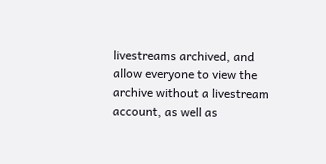livestreams archived, and allow everyone to view the archive without a livestream account, as well as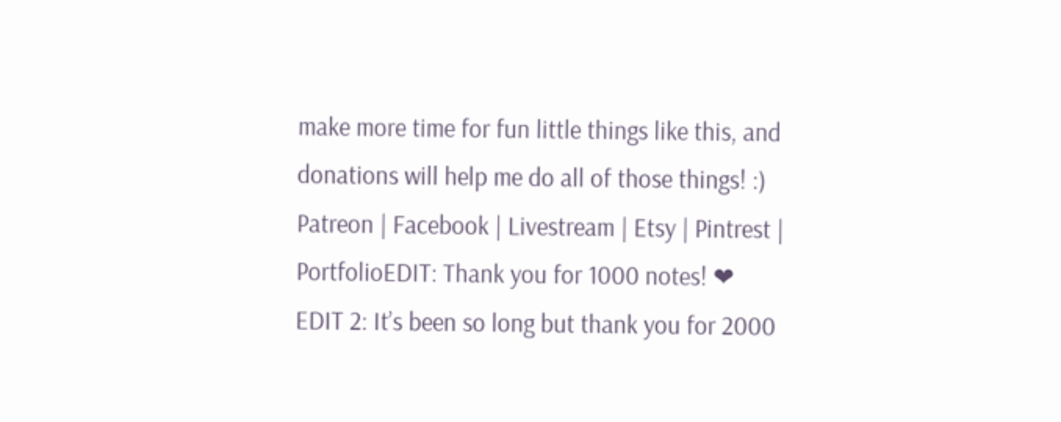make more time for fun little things like this, and donations will help me do all of those things! :)
Patreon | Facebook | Livestream | Etsy | Pintrest | PortfolioEDIT: Thank you for 1000 notes! ❤
EDIT 2: It’s been so long but thank you for 2000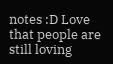notes :D Love that people are still loving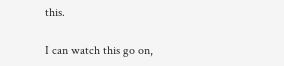this.

I can watch this go on,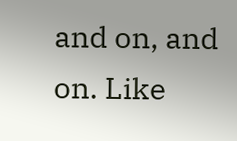and on, and on. Like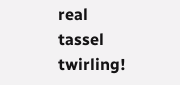real tassel twirling!